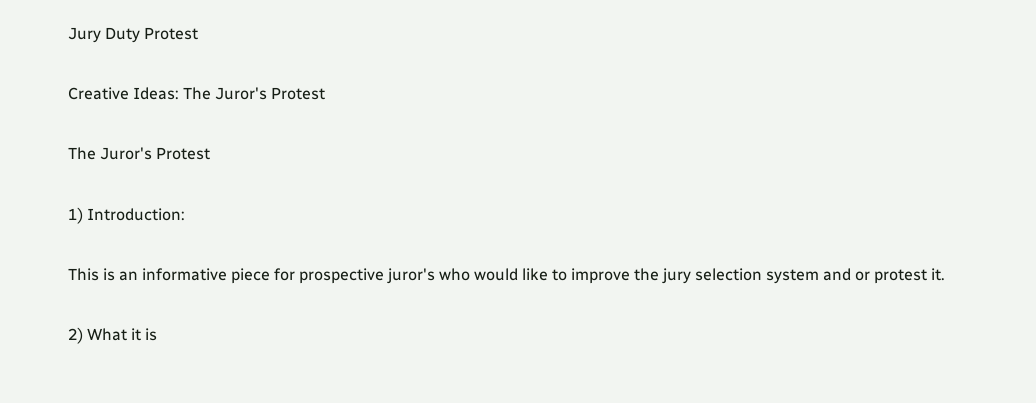Jury Duty Protest

Creative Ideas: The Juror's Protest

The Juror's Protest

1) Introduction:

This is an informative piece for prospective juror's who would like to improve the jury selection system and or protest it.

2) What it is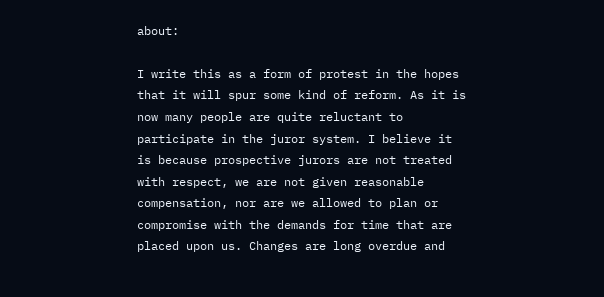about:

I write this as a form of protest in the hopes that it will spur some kind of reform. As it is now many people are quite reluctant to participate in the juror system. I believe it is because prospective jurors are not treated with respect, we are not given reasonable compensation, nor are we allowed to plan or compromise with the demands for time that are placed upon us. Changes are long overdue and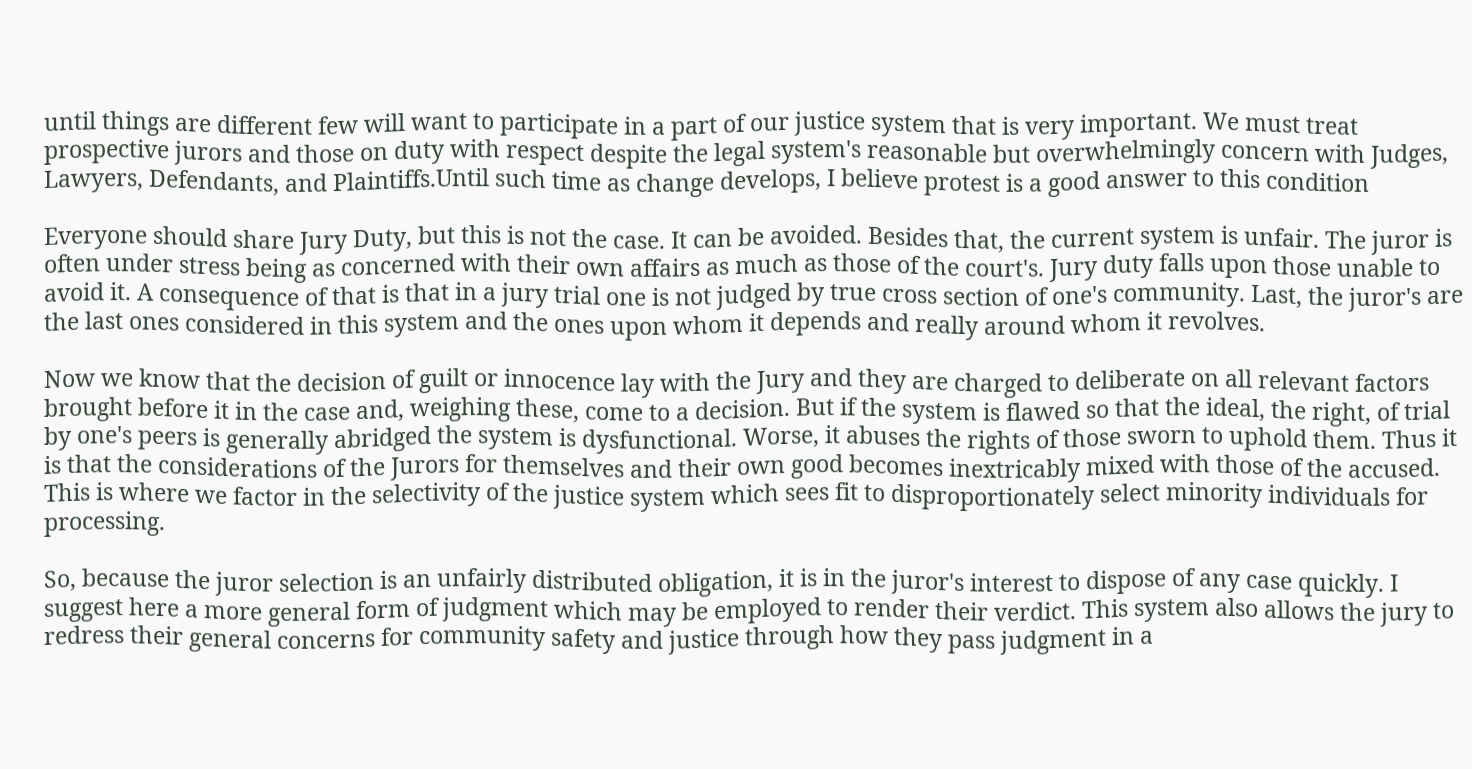until things are different few will want to participate in a part of our justice system that is very important. We must treat prospective jurors and those on duty with respect despite the legal system's reasonable but overwhelmingly concern with Judges, Lawyers, Defendants, and Plaintiffs.Until such time as change develops, I believe protest is a good answer to this condition

Everyone should share Jury Duty, but this is not the case. It can be avoided. Besides that, the current system is unfair. The juror is often under stress being as concerned with their own affairs as much as those of the court's. Jury duty falls upon those unable to avoid it. A consequence of that is that in a jury trial one is not judged by true cross section of one's community. Last, the juror's are the last ones considered in this system and the ones upon whom it depends and really around whom it revolves.

Now we know that the decision of guilt or innocence lay with the Jury and they are charged to deliberate on all relevant factors brought before it in the case and, weighing these, come to a decision. But if the system is flawed so that the ideal, the right, of trial by one's peers is generally abridged the system is dysfunctional. Worse, it abuses the rights of those sworn to uphold them. Thus it is that the considerations of the Jurors for themselves and their own good becomes inextricably mixed with those of the accused. This is where we factor in the selectivity of the justice system which sees fit to disproportionately select minority individuals for processing.

So, because the juror selection is an unfairly distributed obligation, it is in the juror's interest to dispose of any case quickly. I suggest here a more general form of judgment which may be employed to render their verdict. This system also allows the jury to redress their general concerns for community safety and justice through how they pass judgment in a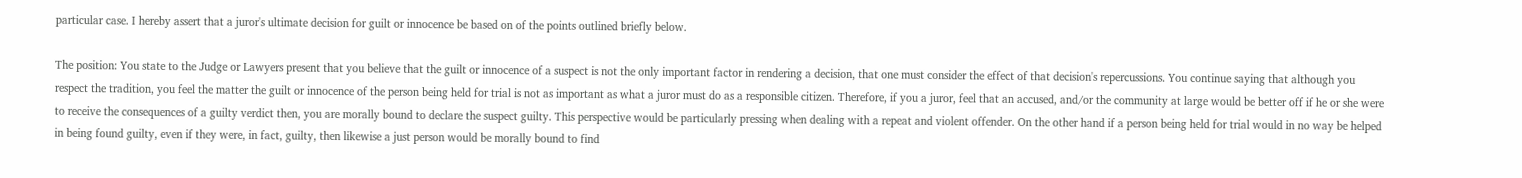particular case. I hereby assert that a juror's ultimate decision for guilt or innocence be based on of the points outlined briefly below.

The position: You state to the Judge or Lawyers present that you believe that the guilt or innocence of a suspect is not the only important factor in rendering a decision, that one must consider the effect of that decision's repercussions. You continue saying that although you respect the tradition, you feel the matter the guilt or innocence of the person being held for trial is not as important as what a juror must do as a responsible citizen. Therefore, if you a juror, feel that an accused, and/or the community at large would be better off if he or she were to receive the consequences of a guilty verdict then, you are morally bound to declare the suspect guilty. This perspective would be particularly pressing when dealing with a repeat and violent offender. On the other hand if a person being held for trial would in no way be helped in being found guilty, even if they were, in fact, guilty, then likewise a just person would be morally bound to find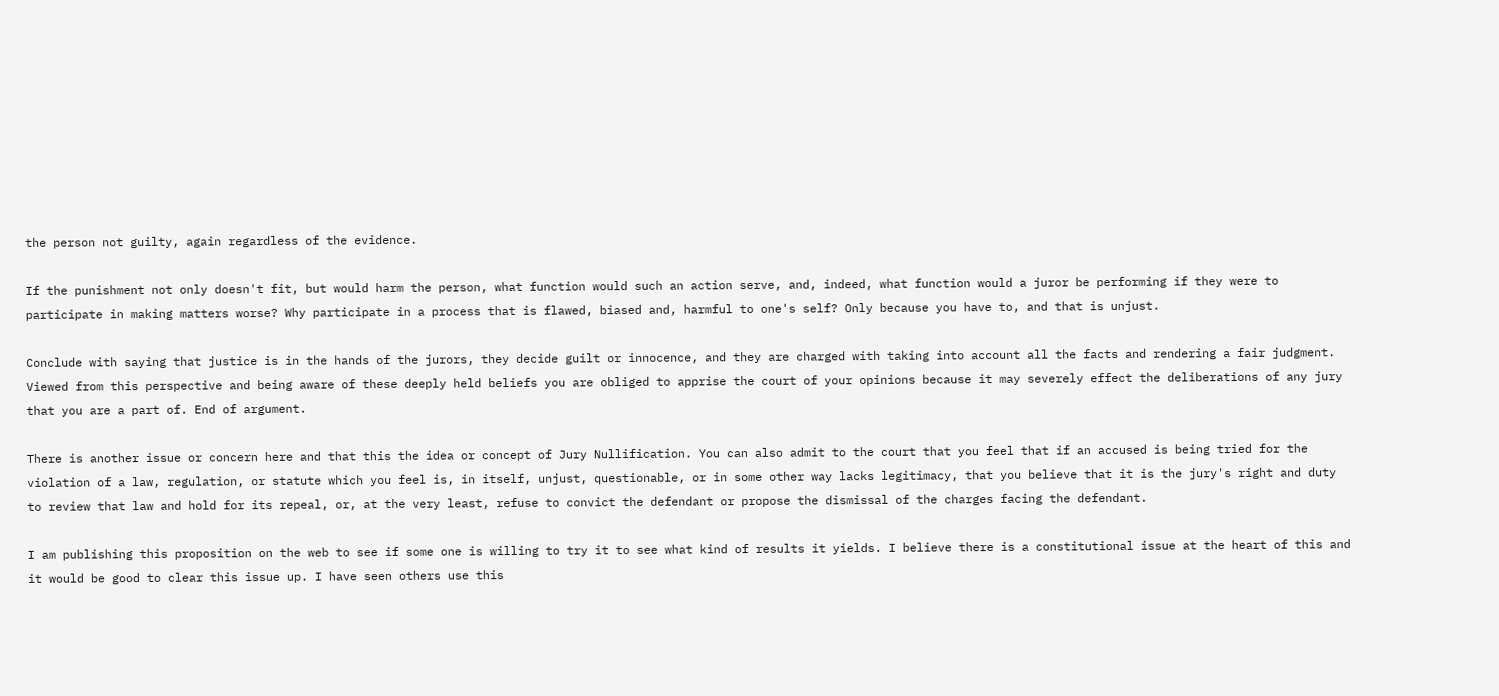the person not guilty, again regardless of the evidence.

If the punishment not only doesn't fit, but would harm the person, what function would such an action serve, and, indeed, what function would a juror be performing if they were to participate in making matters worse? Why participate in a process that is flawed, biased and, harmful to one's self? Only because you have to, and that is unjust.

Conclude with saying that justice is in the hands of the jurors, they decide guilt or innocence, and they are charged with taking into account all the facts and rendering a fair judgment. Viewed from this perspective and being aware of these deeply held beliefs you are obliged to apprise the court of your opinions because it may severely effect the deliberations of any jury that you are a part of. End of argument.

There is another issue or concern here and that this the idea or concept of Jury Nullification. You can also admit to the court that you feel that if an accused is being tried for the violation of a law, regulation, or statute which you feel is, in itself, unjust, questionable, or in some other way lacks legitimacy, that you believe that it is the jury's right and duty to review that law and hold for its repeal, or, at the very least, refuse to convict the defendant or propose the dismissal of the charges facing the defendant.

I am publishing this proposition on the web to see if some one is willing to try it to see what kind of results it yields. I believe there is a constitutional issue at the heart of this and it would be good to clear this issue up. I have seen others use this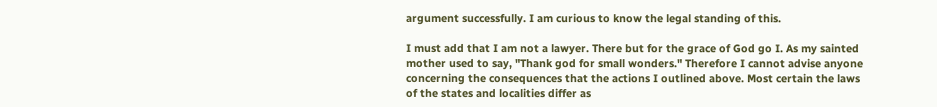argument successfully. I am curious to know the legal standing of this.

I must add that I am not a lawyer. There but for the grace of God go I. As my sainted mother used to say, "Thank god for small wonders." Therefore I cannot advise anyone concerning the consequences that the actions I outlined above. Most certain the laws of the states and localities differ as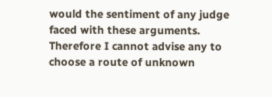would the sentiment of any judge faced with these arguments. Therefore I cannot advise any to choose a route of unknown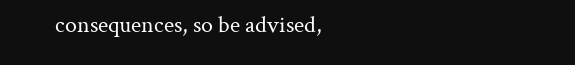consequences, so be advised,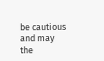be cautious and may the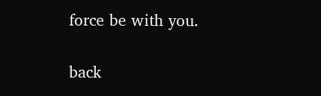force be with you.

back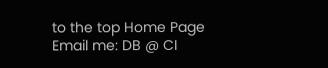to the top Home Page Email me: DB @ CI